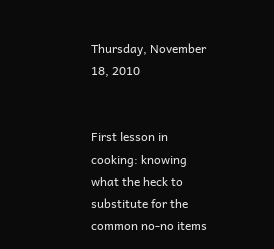Thursday, November 18, 2010


First lesson in cooking: knowing what the heck to substitute for the common no-no items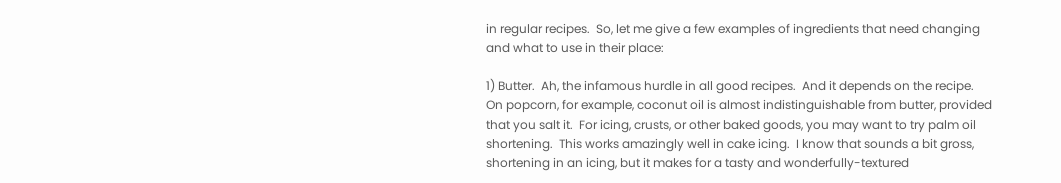in regular recipes.  So, let me give a few examples of ingredients that need changing and what to use in their place:

1) Butter.  Ah, the infamous hurdle in all good recipes.  And it depends on the recipe.  On popcorn, for example, coconut oil is almost indistinguishable from butter, provided that you salt it.  For icing, crusts, or other baked goods, you may want to try palm oil shortening.  This works amazingly well in cake icing.  I know that sounds a bit gross, shortening in an icing, but it makes for a tasty and wonderfully-textured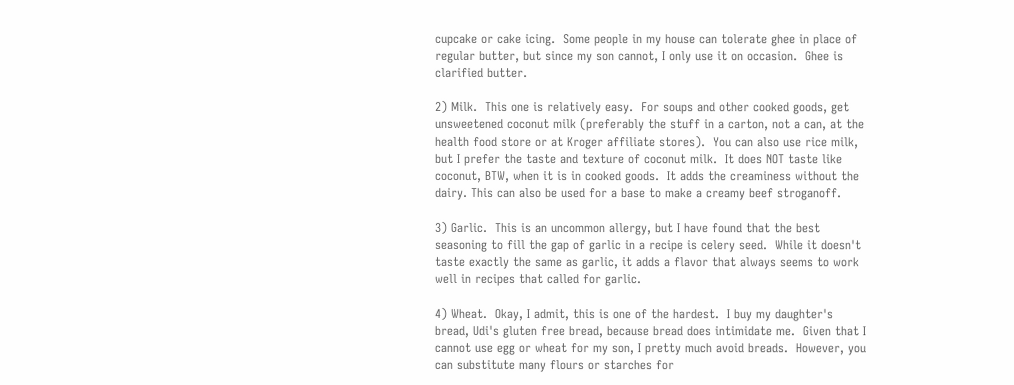cupcake or cake icing.  Some people in my house can tolerate ghee in place of regular butter, but since my son cannot, I only use it on occasion.  Ghee is clarified butter.

2) Milk.  This one is relatively easy.  For soups and other cooked goods, get unsweetened coconut milk (preferably the stuff in a carton, not a can, at the health food store or at Kroger affiliate stores).  You can also use rice milk, but I prefer the taste and texture of coconut milk.  It does NOT taste like coconut, BTW, when it is in cooked goods.  It adds the creaminess without the dairy. This can also be used for a base to make a creamy beef stroganoff.

3) Garlic.  This is an uncommon allergy, but I have found that the best seasoning to fill the gap of garlic in a recipe is celery seed.  While it doesn't taste exactly the same as garlic, it adds a flavor that always seems to work well in recipes that called for garlic.

4) Wheat.  Okay, I admit, this is one of the hardest.  I buy my daughter's bread, Udi's gluten free bread, because bread does intimidate me.  Given that I cannot use egg or wheat for my son, I pretty much avoid breads.  However, you can substitute many flours or starches for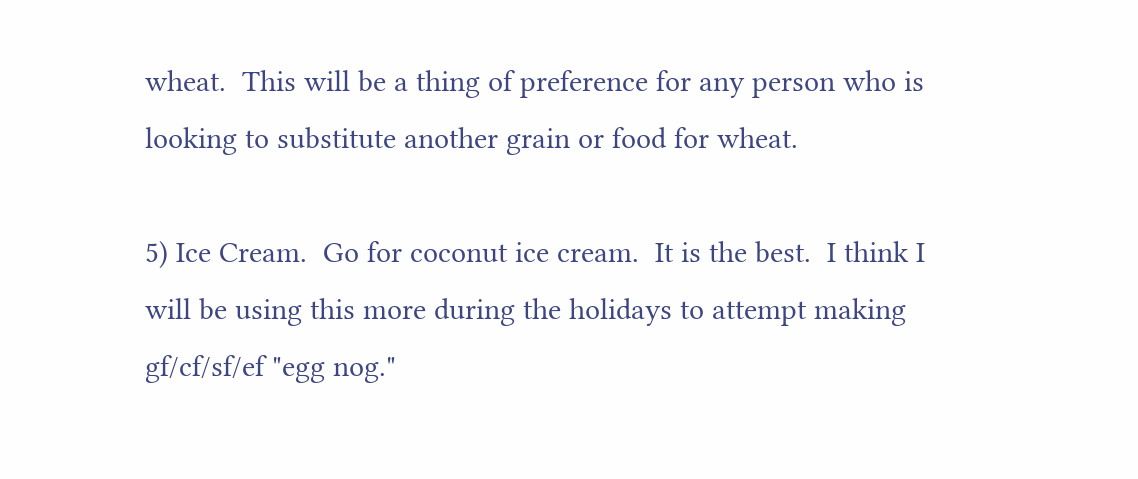wheat.  This will be a thing of preference for any person who is looking to substitute another grain or food for wheat.

5) Ice Cream.  Go for coconut ice cream.  It is the best.  I think I will be using this more during the holidays to attempt making gf/cf/sf/ef "egg nog."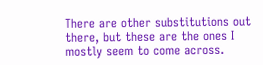There are other substitutions out there, but these are the ones I mostly seem to come across.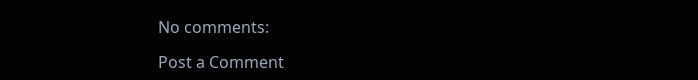No comments:

Post a Comment